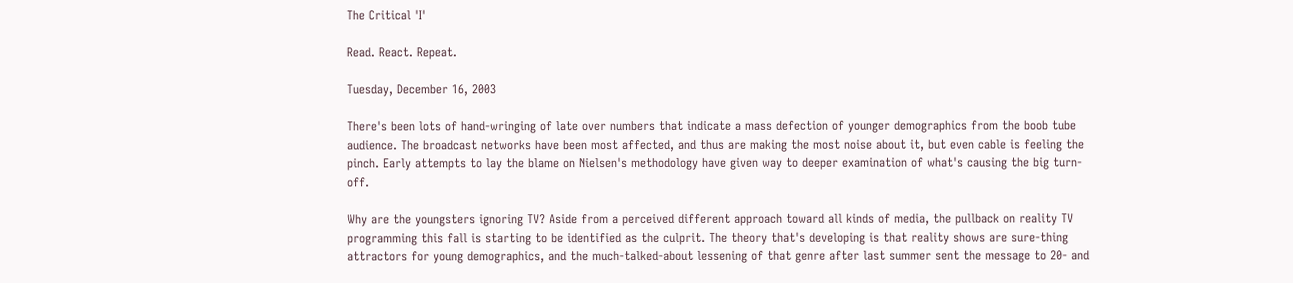The Critical 'I'

Read. React. Repeat.

Tuesday, December 16, 2003

There's been lots of hand-wringing of late over numbers that indicate a mass defection of younger demographics from the boob tube audience. The broadcast networks have been most affected, and thus are making the most noise about it, but even cable is feeling the pinch. Early attempts to lay the blame on Nielsen's methodology have given way to deeper examination of what's causing the big turn-off.

Why are the youngsters ignoring TV? Aside from a perceived different approach toward all kinds of media, the pullback on reality TV programming this fall is starting to be identified as the culprit. The theory that's developing is that reality shows are sure-thing attractors for young demographics, and the much-talked-about lessening of that genre after last summer sent the message to 20- and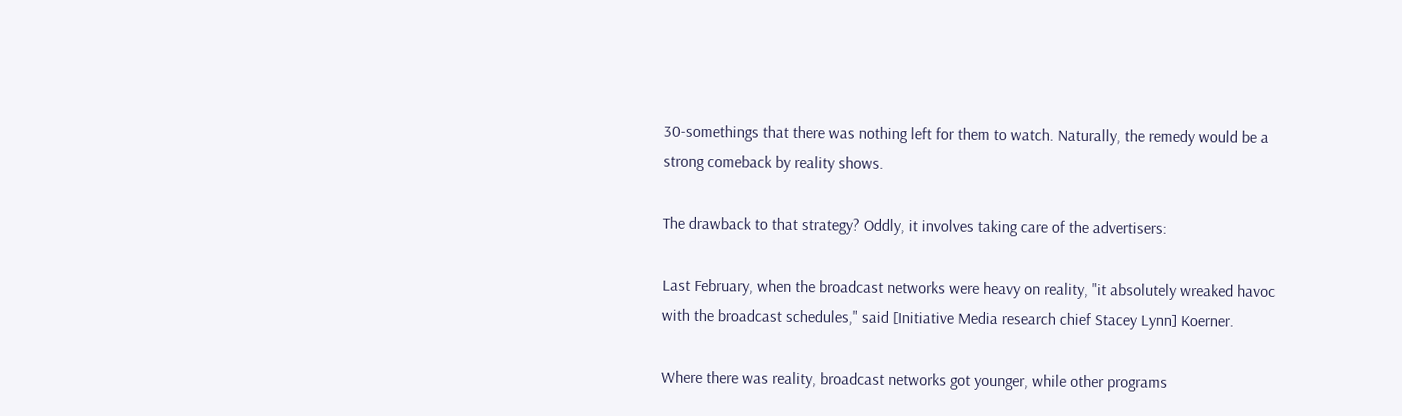30-somethings that there was nothing left for them to watch. Naturally, the remedy would be a strong comeback by reality shows.

The drawback to that strategy? Oddly, it involves taking care of the advertisers:

Last February, when the broadcast networks were heavy on reality, "it absolutely wreaked havoc with the broadcast schedules," said [Initiative Media research chief Stacey Lynn] Koerner.

Where there was reality, broadcast networks got younger, while other programs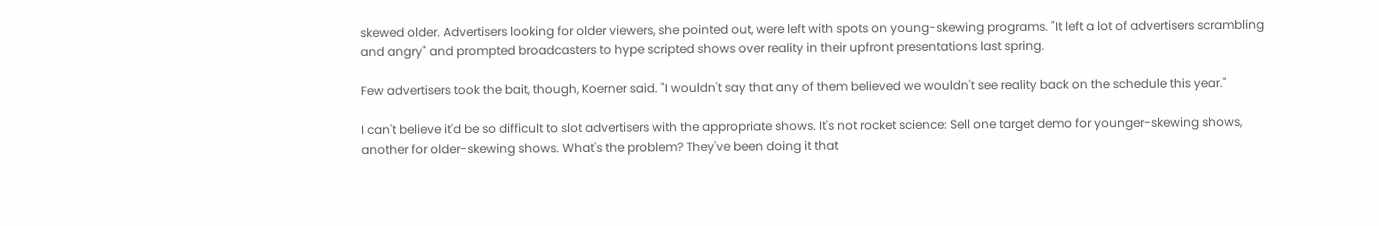skewed older. Advertisers looking for older viewers, she pointed out, were left with spots on young-skewing programs. "It left a lot of advertisers scrambling and angry" and prompted broadcasters to hype scripted shows over reality in their upfront presentations last spring.

Few advertisers took the bait, though, Koerner said. "I wouldn't say that any of them believed we wouldn't see reality back on the schedule this year."

I can't believe it'd be so difficult to slot advertisers with the appropriate shows. It's not rocket science: Sell one target demo for younger-skewing shows, another for older-skewing shows. What's the problem? They've been doing it that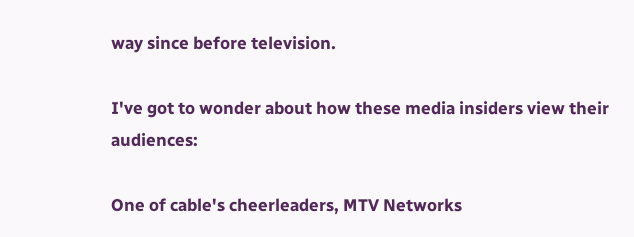way since before television.

I've got to wonder about how these media insiders view their audiences:

One of cable's cheerleaders, MTV Networks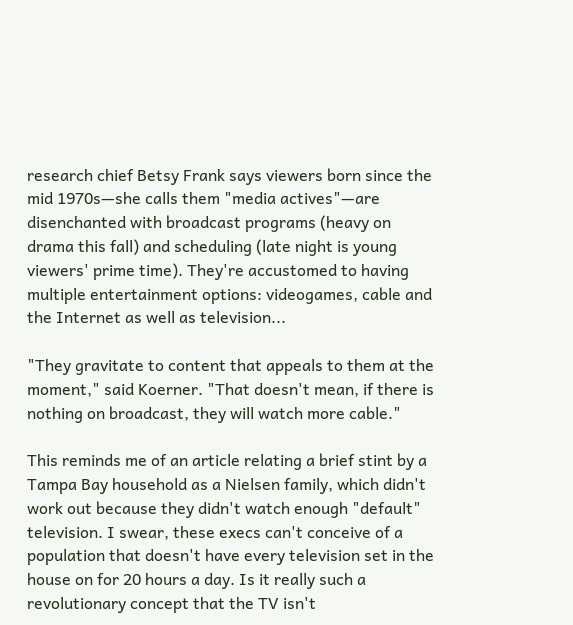research chief Betsy Frank says viewers born since the mid 1970s—she calls them "media actives"—are disenchanted with broadcast programs (heavy on drama this fall) and scheduling (late night is young viewers' prime time). They're accustomed to having multiple entertainment options: videogames, cable and the Internet as well as television...

"They gravitate to content that appeals to them at the moment," said Koerner. "That doesn't mean, if there is nothing on broadcast, they will watch more cable."

This reminds me of an article relating a brief stint by a Tampa Bay household as a Nielsen family, which didn't work out because they didn't watch enough "default" television. I swear, these execs can't conceive of a population that doesn't have every television set in the house on for 20 hours a day. Is it really such a revolutionary concept that the TV isn't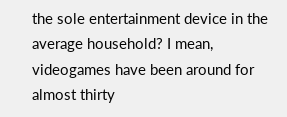the sole entertainment device in the average household? I mean, videogames have been around for almost thirty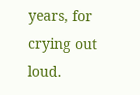years, for crying out loud.